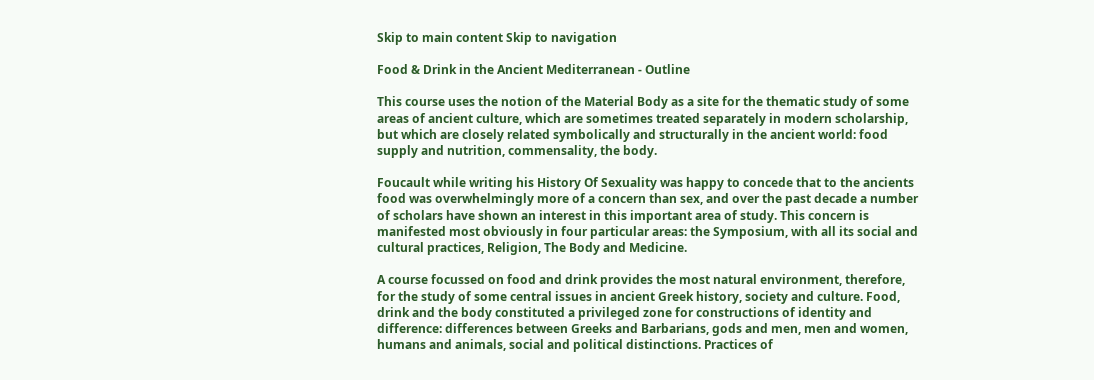Skip to main content Skip to navigation

Food & Drink in the Ancient Mediterranean - Outline

This course uses the notion of the Material Body as a site for the thematic study of some areas of ancient culture, which are sometimes treated separately in modern scholarship, but which are closely related symbolically and structurally in the ancient world: food supply and nutrition, commensality, the body.

Foucault while writing his History Of Sexuality was happy to concede that to the ancients food was overwhelmingly more of a concern than sex, and over the past decade a number of scholars have shown an interest in this important area of study. This concern is manifested most obviously in four particular areas: the Symposium, with all its social and cultural practices, Religion, The Body and Medicine.

A course focussed on food and drink provides the most natural environment, therefore, for the study of some central issues in ancient Greek history, society and culture. Food, drink and the body constituted a privileged zone for constructions of identity and difference: differences between Greeks and Barbarians, gods and men, men and women, humans and animals, social and political distinctions. Practices of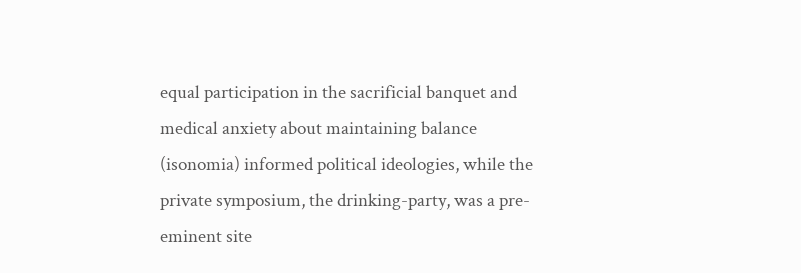equal participation in the sacrificial banquet and medical anxiety about maintaining balance (isonomia) informed political ideologies, while the private symposium, the drinking-party, was a pre-eminent site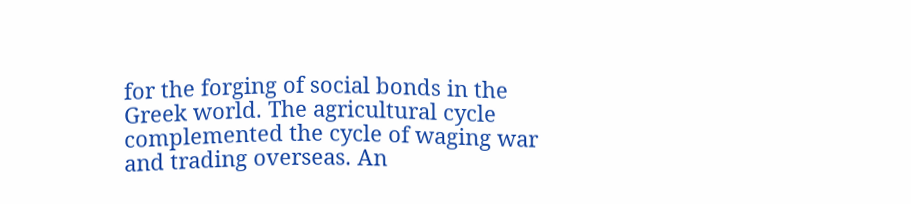for the forging of social bonds in the Greek world. The agricultural cycle complemented the cycle of waging war and trading overseas. An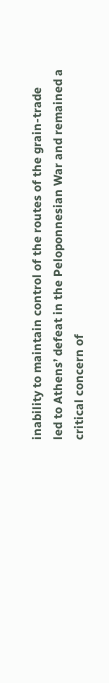inability to maintain control of the routes of the grain-trade led to Athens’ defeat in the Peloponnesian War and remained a critical concern of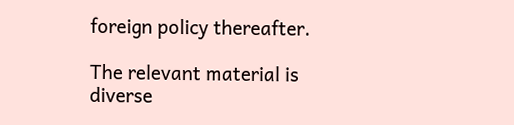foreign policy thereafter.

The relevant material is diverse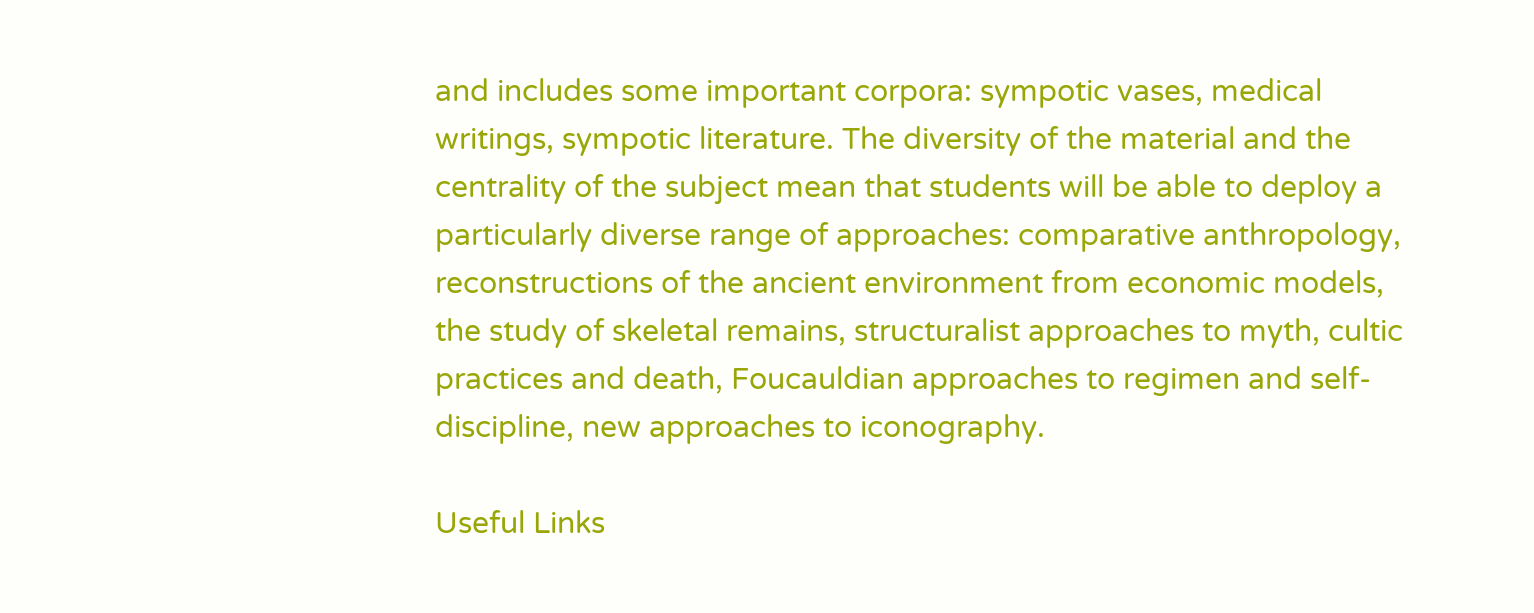and includes some important corpora: sympotic vases, medical writings, sympotic literature. The diversity of the material and the centrality of the subject mean that students will be able to deploy a particularly diverse range of approaches: comparative anthropology, reconstructions of the ancient environment from economic models, the study of skeletal remains, structuralist approaches to myth, cultic practices and death, Foucauldian approaches to regimen and self-discipline, new approaches to iconography.

Useful Links